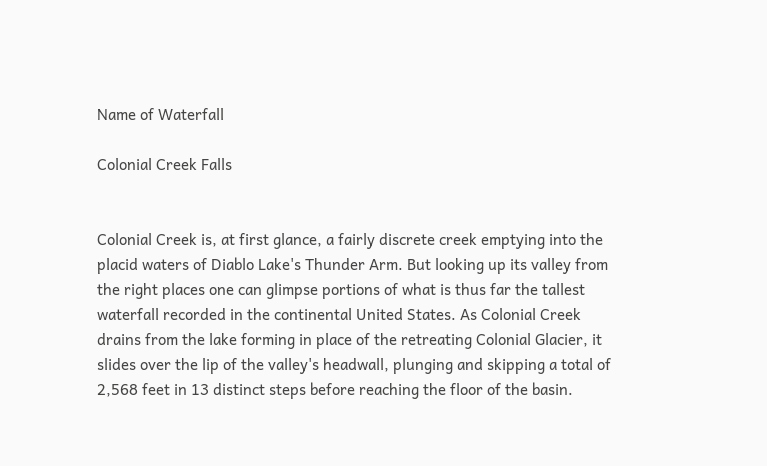Name of Waterfall

Colonial Creek Falls


Colonial Creek is, at first glance, a fairly discrete creek emptying into the placid waters of Diablo Lake's Thunder Arm. But looking up its valley from the right places one can glimpse portions of what is thus far the tallest waterfall recorded in the continental United States. As Colonial Creek drains from the lake forming in place of the retreating Colonial Glacier, it slides over the lip of the valley's headwall, plunging and skipping a total of 2,568 feet in 13 distinct steps before reaching the floor of the basin.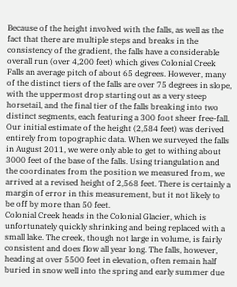Because of the height involved with the falls, as well as the fact that there are multiple steps and breaks in the consistency of the gradient, the falls have a considerable overall run (over 4,200 feet) which gives Colonial Creek Falls an average pitch of about 65 degrees. However, many of the distinct tiers of the falls are over 75 degrees in slope, with the uppermost drop starting out as a very steep horsetail, and the final tier of the falls breaking into two distinct segments, each featuring a 300 foot sheer free-fall.
Our initial estimate of the height (2,584 feet) was derived entirely from topographic data. When we surveyed the falls in August 2011, we were only able to get to withing about 3000 feet of the base of the falls. Using triangulation and the coordinates from the position we measured from, we arrived at a revised height of 2,568 feet. There is certainly a margin of error in this measurement, but it not likely to be off by more than 50 feet.
Colonial Creek heads in the Colonial Glacier, which is unfortunately quickly shrinking and being replaced with a small lake. The creek, though not large in volume, is fairly consistent and does flow all year long. The falls, however, heading at over 5500 feet in elevation, often remain half buried in snow well into the spring and early summer due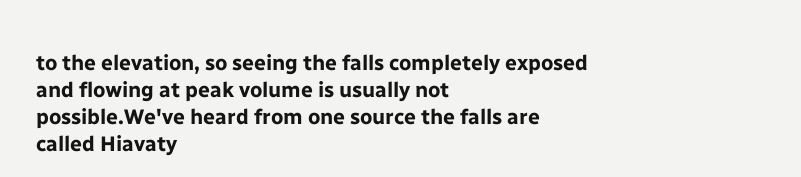to the elevation, so seeing the falls completely exposed and flowing at peak volume is usually not possible.We've heard from one source the falls are called Hiavaty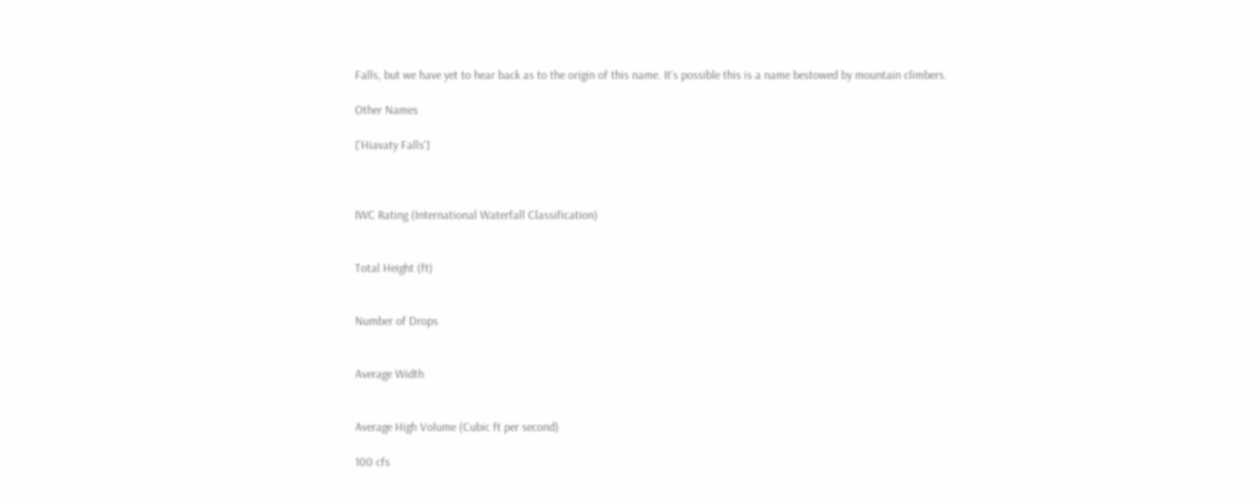Falls, but we have yet to hear back as to the origin of this name. It's possible this is a name bestowed by mountain climbers.

Other Names

['Hiavaty Falls']



IWC Rating (International Waterfall Classification)


Total Height (ft)


Number of Drops


Average Width


Average High Volume (Cubic ft per second)

100 cfs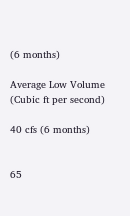(6 months)

Average Low Volume (Cubic ft per second)

40 cfs (6 months)


65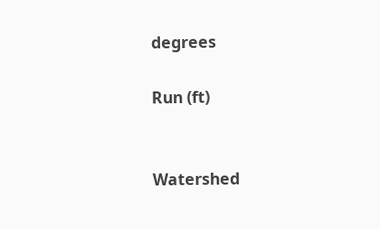degrees

Run (ft)


Watershed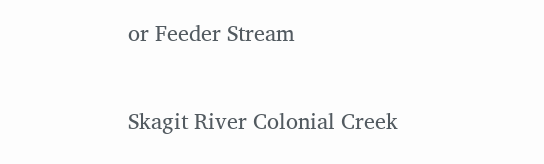or Feeder Stream

Skagit River Colonial Creek